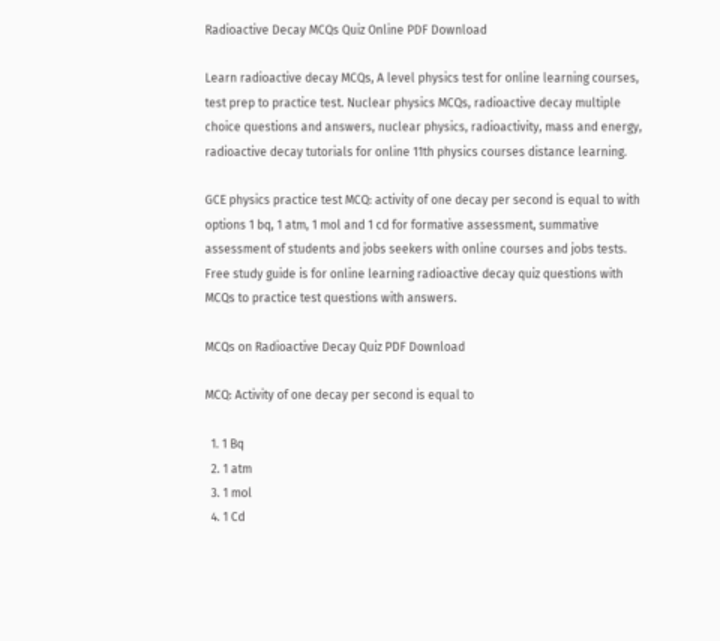Radioactive Decay MCQs Quiz Online PDF Download

Learn radioactive decay MCQs, A level physics test for online learning courses, test prep to practice test. Nuclear physics MCQs, radioactive decay multiple choice questions and answers, nuclear physics, radioactivity, mass and energy, radioactive decay tutorials for online 11th physics courses distance learning.

GCE physics practice test MCQ: activity of one decay per second is equal to with options 1 bq, 1 atm, 1 mol and 1 cd for formative assessment, summative assessment of students and jobs seekers with online courses and jobs tests. Free study guide is for online learning radioactive decay quiz questions with MCQs to practice test questions with answers.

MCQs on Radioactive Decay Quiz PDF Download

MCQ: Activity of one decay per second is equal to

  1. 1 Bq
  2. 1 atm
  3. 1 mol
  4. 1 Cd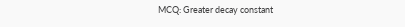MCQ: Greater decay constant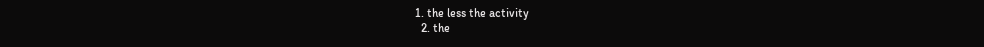1. the less the activity
  2. the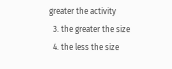greater the activity
  3. the greater the size
  4. the less the size